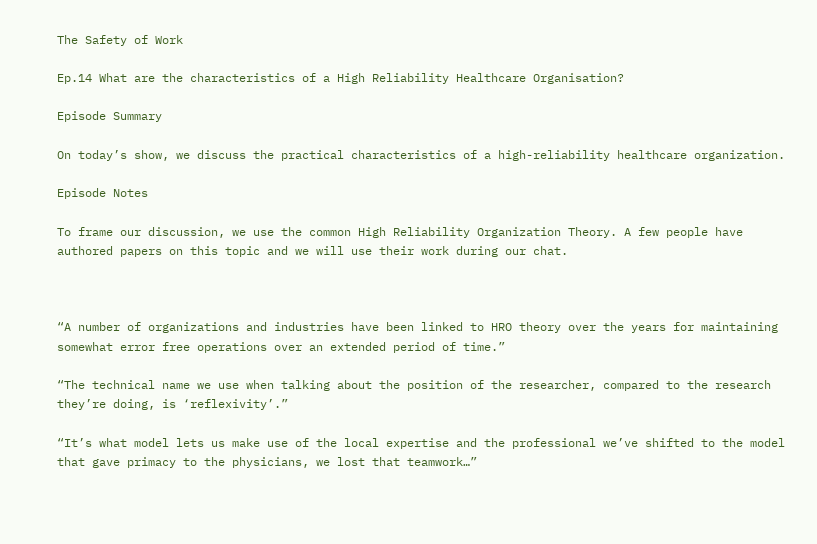The Safety of Work

Ep.14 What are the characteristics of a High Reliability Healthcare Organisation?

Episode Summary

On today’s show, we discuss the practical characteristics of a high-reliability healthcare organization.

Episode Notes

To frame our discussion, we use the common High Reliability Organization Theory. A few people have authored papers on this topic and we will use their work during our chat.



“A number of organizations and industries have been linked to HRO theory over the years for maintaining somewhat error free operations over an extended period of time.”

“The technical name we use when talking about the position of the researcher, compared to the research they’re doing, is ‘reflexivity’.”

“It’s what model lets us make use of the local expertise and the professional we’ve shifted to the model that gave primacy to the physicians, we lost that teamwork…”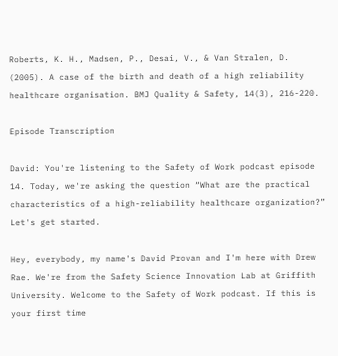Roberts, K. H., Madsen, P., Desai, V., & Van Stralen, D. (2005). A case of the birth and death of a high reliability healthcare organisation. BMJ Quality & Safety, 14(3), 216-220.

Episode Transcription

David: You're listening to the Safety of Work podcast episode 14. Today, we're asking the question “What are the practical characteristics of a high-reliability healthcare organization?” Let's get started.

Hey, everybody, my name's David Provan and I'm here with Drew Rae. We're from the Safety Science Innovation Lab at Griffith University. Welcome to the Safety of Work podcast. If this is your first time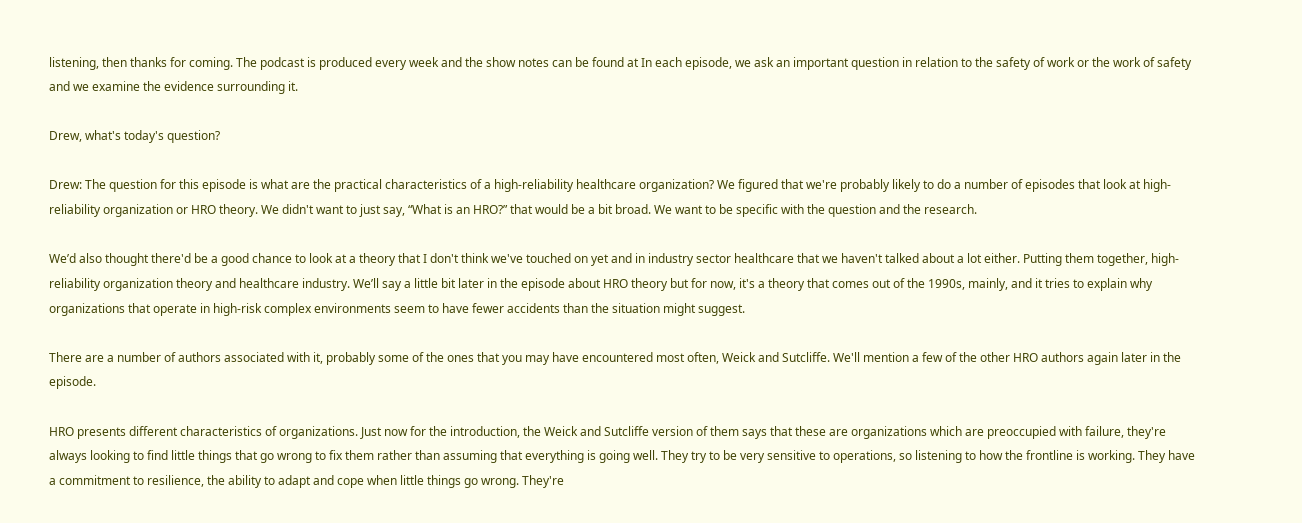listening, then thanks for coming. The podcast is produced every week and the show notes can be found at In each episode, we ask an important question in relation to the safety of work or the work of safety and we examine the evidence surrounding it.

Drew, what's today's question?

Drew: The question for this episode is what are the practical characteristics of a high-reliability healthcare organization? We figured that we're probably likely to do a number of episodes that look at high-reliability organization or HRO theory. We didn't want to just say, “What is an HRO?” that would be a bit broad. We want to be specific with the question and the research.

We’d also thought there'd be a good chance to look at a theory that I don't think we've touched on yet and in industry sector healthcare that we haven't talked about a lot either. Putting them together, high-reliability organization theory and healthcare industry. We’ll say a little bit later in the episode about HRO theory but for now, it's a theory that comes out of the 1990s, mainly, and it tries to explain why organizations that operate in high-risk complex environments seem to have fewer accidents than the situation might suggest.

There are a number of authors associated with it, probably some of the ones that you may have encountered most often, Weick and Sutcliffe. We'll mention a few of the other HRO authors again later in the episode.

HRO presents different characteristics of organizations. Just now for the introduction, the Weick and Sutcliffe version of them says that these are organizations which are preoccupied with failure, they're always looking to find little things that go wrong to fix them rather than assuming that everything is going well. They try to be very sensitive to operations, so listening to how the frontline is working. They have a commitment to resilience, the ability to adapt and cope when little things go wrong. They're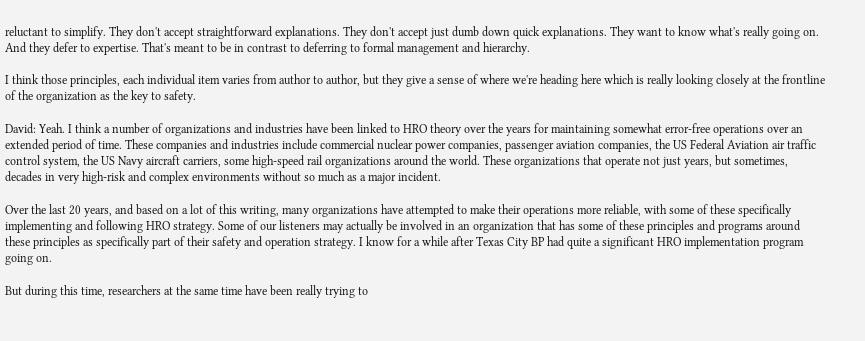reluctant to simplify. They don't accept straightforward explanations. They don't accept just dumb down quick explanations. They want to know what's really going on. And they defer to expertise. That's meant to be in contrast to deferring to formal management and hierarchy.

I think those principles, each individual item varies from author to author, but they give a sense of where we're heading here which is really looking closely at the frontline of the organization as the key to safety.

David: Yeah. I think a number of organizations and industries have been linked to HRO theory over the years for maintaining somewhat error-free operations over an extended period of time. These companies and industries include commercial nuclear power companies, passenger aviation companies, the US Federal Aviation air traffic control system, the US Navy aircraft carriers, some high-speed rail organizations around the world. These organizations that operate not just years, but sometimes, decades in very high-risk and complex environments without so much as a major incident.

Over the last 20 years, and based on a lot of this writing, many organizations have attempted to make their operations more reliable, with some of these specifically implementing and following HRO strategy. Some of our listeners may actually be involved in an organization that has some of these principles and programs around these principles as specifically part of their safety and operation strategy. I know for a while after Texas City BP had quite a significant HRO implementation program going on.

But during this time, researchers at the same time have been really trying to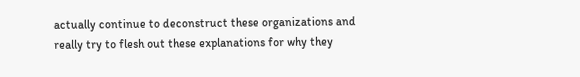actually continue to deconstruct these organizations and really try to flesh out these explanations for why they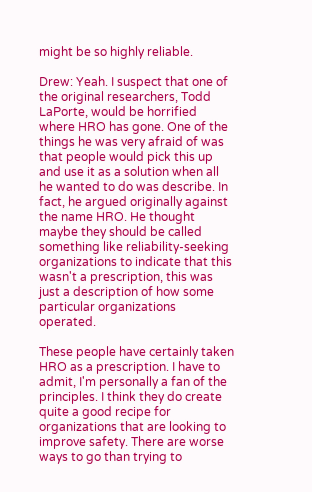might be so highly reliable.

Drew: Yeah. I suspect that one of the original researchers, Todd LaPorte, would be horrified where HRO has gone. One of the things he was very afraid of was that people would pick this up and use it as a solution when all he wanted to do was describe. In fact, he argued originally against the name HRO. He thought maybe they should be called something like reliability-seeking organizations to indicate that this wasn't a prescription, this was just a description of how some particular organizations operated.

These people have certainly taken HRO as a prescription. I have to admit, I'm personally a fan of the principles. I think they do create quite a good recipe for organizations that are looking to improve safety. There are worse ways to go than trying to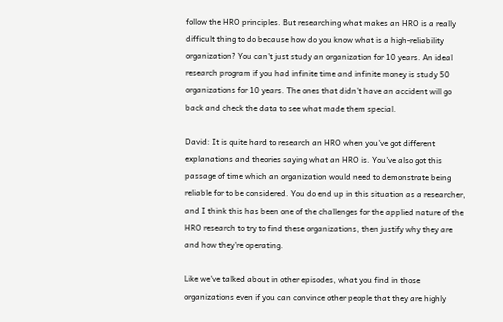follow the HRO principles. But researching what makes an HRO is a really difficult thing to do because how do you know what is a high-reliability organization? You can't just study an organization for 10 years. An ideal research program if you had infinite time and infinite money is study 50 organizations for 10 years. The ones that didn't have an accident will go back and check the data to see what made them special.

David: It is quite hard to research an HRO when you've got different explanations and theories saying what an HRO is. You've also got this passage of time which an organization would need to demonstrate being reliable for to be considered. You do end up in this situation as a researcher, and I think this has been one of the challenges for the applied nature of the HRO research to try to find these organizations, then justify why they are and how they're operating.

Like we've talked about in other episodes, what you find in those organizations even if you can convince other people that they are highly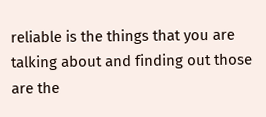reliable is the things that you are talking about and finding out those are the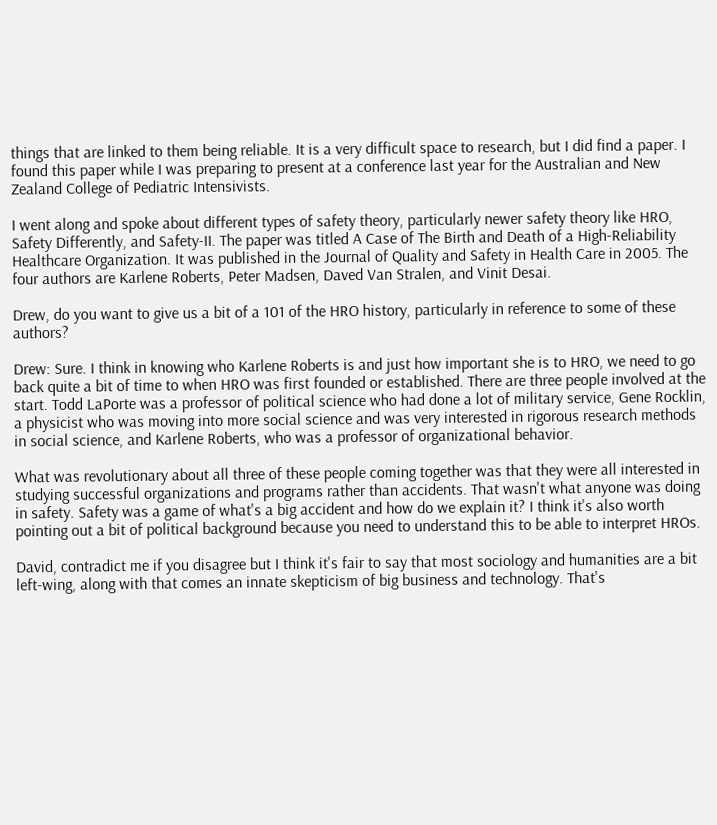things that are linked to them being reliable. It is a very difficult space to research, but I did find a paper. I found this paper while I was preparing to present at a conference last year for the Australian and New Zealand College of Pediatric Intensivists.

I went along and spoke about different types of safety theory, particularly newer safety theory like HRO, Safety Differently, and Safety-II. The paper was titled A Case of The Birth and Death of a High-Reliability Healthcare Organization. It was published in the Journal of Quality and Safety in Health Care in 2005. The four authors are Karlene Roberts, Peter Madsen, Daved Van Stralen, and Vinit Desai.

Drew, do you want to give us a bit of a 101 of the HRO history, particularly in reference to some of these authors?

Drew: Sure. I think in knowing who Karlene Roberts is and just how important she is to HRO, we need to go back quite a bit of time to when HRO was first founded or established. There are three people involved at the start. Todd LaPorte was a professor of political science who had done a lot of military service, Gene Rocklin, a physicist who was moving into more social science and was very interested in rigorous research methods in social science, and Karlene Roberts, who was a professor of organizational behavior.

What was revolutionary about all three of these people coming together was that they were all interested in studying successful organizations and programs rather than accidents. That wasn't what anyone was doing in safety. Safety was a game of what's a big accident and how do we explain it? I think it's also worth pointing out a bit of political background because you need to understand this to be able to interpret HROs.

David, contradict me if you disagree but I think it's fair to say that most sociology and humanities are a bit left-wing, along with that comes an innate skepticism of big business and technology. That's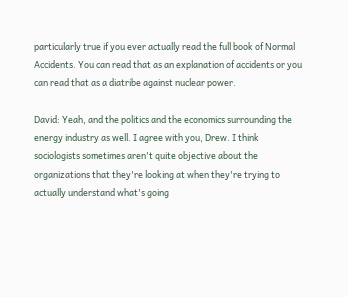particularly true if you ever actually read the full book of Normal Accidents. You can read that as an explanation of accidents or you can read that as a diatribe against nuclear power.

David: Yeah, and the politics and the economics surrounding the energy industry as well. I agree with you, Drew. I think sociologists sometimes aren't quite objective about the organizations that they're looking at when they're trying to actually understand what's going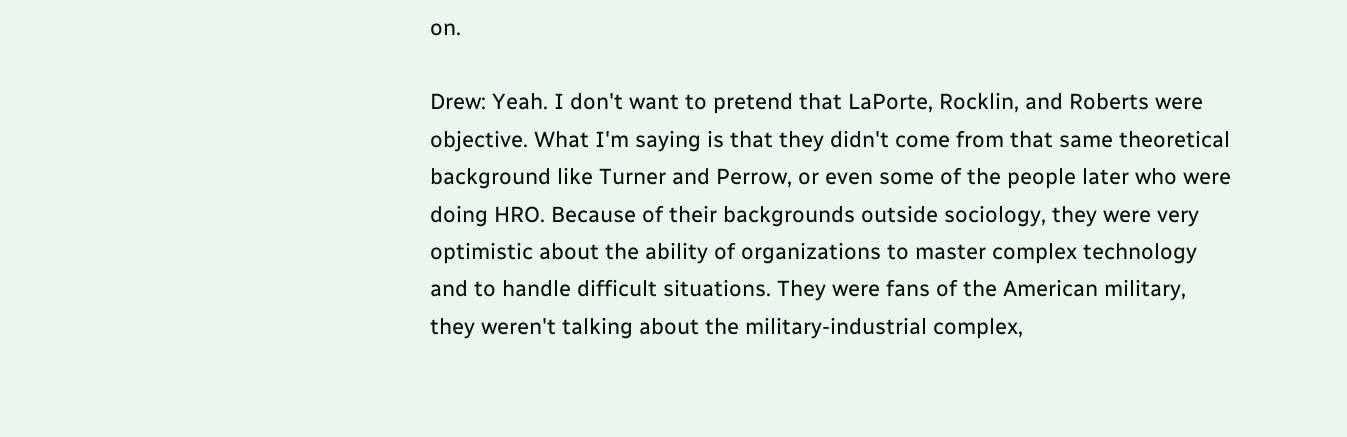on.

Drew: Yeah. I don't want to pretend that LaPorte, Rocklin, and Roberts were objective. What I'm saying is that they didn't come from that same theoretical background like Turner and Perrow, or even some of the people later who were doing HRO. Because of their backgrounds outside sociology, they were very optimistic about the ability of organizations to master complex technology and to handle difficult situations. They were fans of the American military, they weren't talking about the military-industrial complex,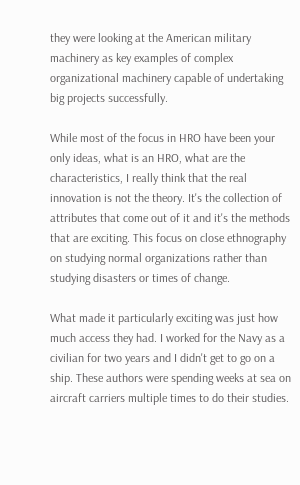they were looking at the American military machinery as key examples of complex organizational machinery capable of undertaking big projects successfully.

While most of the focus in HRO have been your only ideas, what is an HRO, what are the characteristics, I really think that the real innovation is not the theory. It's the collection of attributes that come out of it and it's the methods that are exciting. This focus on close ethnography on studying normal organizations rather than studying disasters or times of change.

What made it particularly exciting was just how much access they had. I worked for the Navy as a civilian for two years and I didn't get to go on a ship. These authors were spending weeks at sea on aircraft carriers multiple times to do their studies.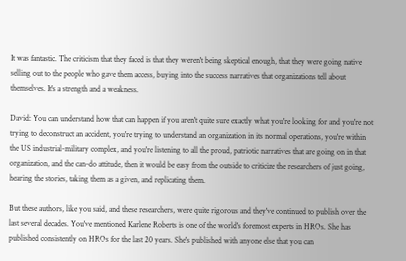It was fantastic. The criticism that they faced is that they weren't being skeptical enough, that they were going native selling out to the people who gave them access, buying into the success narratives that organizations tell about themselves. It's a strength and a weakness.

David: You can understand how that can happen if you aren't quite sure exactly what you're looking for and you're not trying to deconstruct an accident, you're trying to understand an organization in its normal operations, you're within the US industrial-military complex, and you're listening to all the proud, patriotic narratives that are going on in that organization, and the can-do attitude, then it would be easy from the outside to criticize the researchers of just going, hearing the stories, taking them as a given, and replicating them.

But these authors, like you said, and these researchers, were quite rigorous and they've continued to publish over the last several decades. You've mentioned Karlene Roberts is one of the world's foremost experts in HROs. She has published consistently on HROs for the last 20 years. She's published with anyone else that you can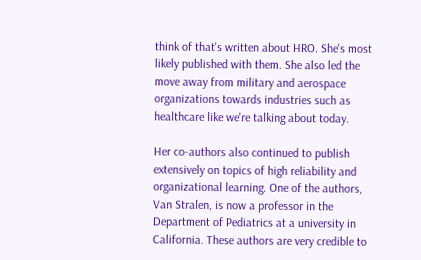think of that's written about HRO. She's most likely published with them. She also led the move away from military and aerospace organizations towards industries such as healthcare like we're talking about today.

Her co-authors also continued to publish extensively on topics of high reliability and organizational learning. One of the authors, Van Stralen, is now a professor in the Department of Pediatrics at a university in California. These authors are very credible to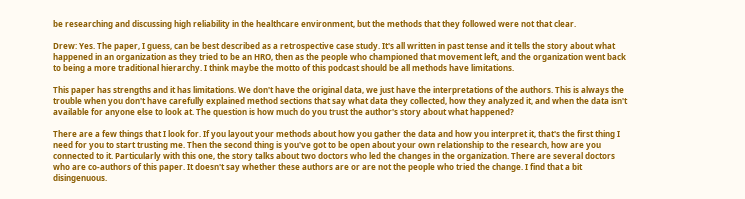be researching and discussing high reliability in the healthcare environment, but the methods that they followed were not that clear.

Drew: Yes. The paper, I guess, can be best described as a retrospective case study. It's all written in past tense and it tells the story about what happened in an organization as they tried to be an HRO, then as the people who championed that movement left, and the organization went back to being a more traditional hierarchy. I think maybe the motto of this podcast should be all methods have limitations.

This paper has strengths and it has limitations. We don't have the original data, we just have the interpretations of the authors. This is always the trouble when you don't have carefully explained method sections that say what data they collected, how they analyzed it, and when the data isn't available for anyone else to look at. The question is how much do you trust the author's story about what happened?

There are a few things that I look for. If you layout your methods about how you gather the data and how you interpret it, that's the first thing I need for you to start trusting me. Then the second thing is you've got to be open about your own relationship to the research, how are you connected to it. Particularly with this one, the story talks about two doctors who led the changes in the organization. There are several doctors who are co-authors of this paper. It doesn't say whether these authors are or are not the people who tried the change. I find that a bit disingenuous.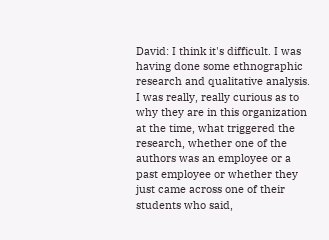David: I think it's difficult. I was having done some ethnographic research and qualitative analysis. I was really, really curious as to why they are in this organization at the time, what triggered the research, whether one of the authors was an employee or a past employee or whether they just came across one of their students who said,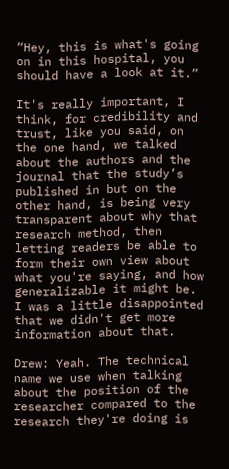“Hey, this is what's going on in this hospital, you should have a look at it.”

It's really important, I think, for credibility and trust, like you said, on the one hand, we talked about the authors and the journal that the study’s published in but on the other hand, is being very transparent about why that research method, then letting readers be able to form their own view about what you're saying, and how generalizable it might be. I was a little disappointed that we didn't get more information about that.

Drew: Yeah. The technical name we use when talking about the position of the researcher compared to the research they're doing is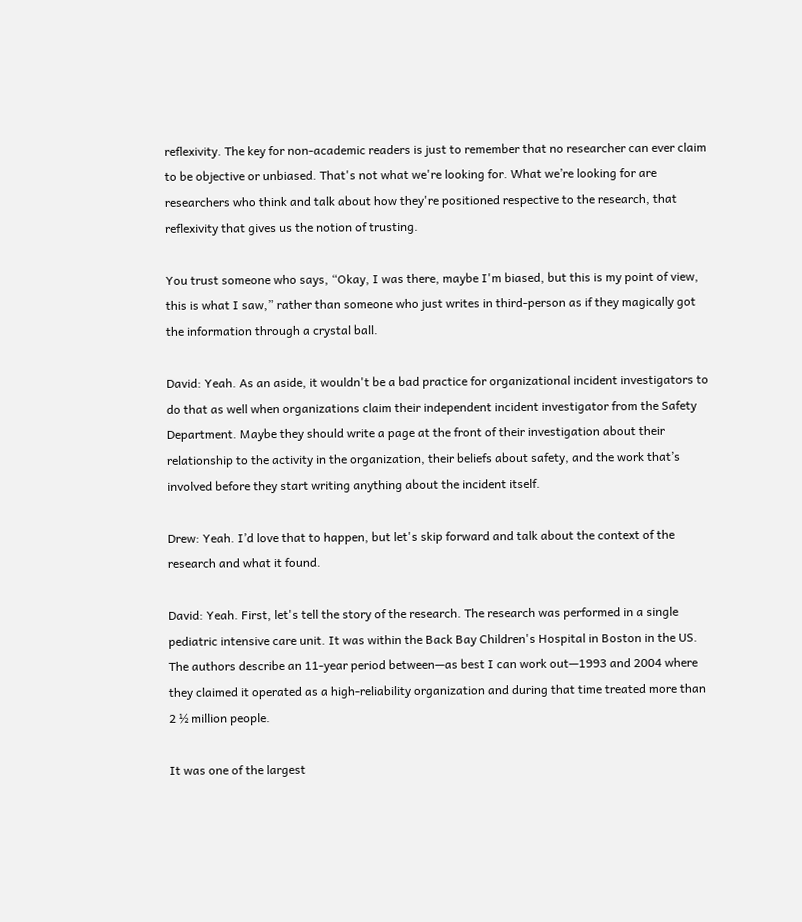reflexivity. The key for non-academic readers is just to remember that no researcher can ever claim to be objective or unbiased. That's not what we're looking for. What we’re looking for are researchers who think and talk about how they're positioned respective to the research, that reflexivity that gives us the notion of trusting.

You trust someone who says, “Okay, I was there, maybe I'm biased, but this is my point of view, this is what I saw,” rather than someone who just writes in third-person as if they magically got the information through a crystal ball.

David: Yeah. As an aside, it wouldn't be a bad practice for organizational incident investigators to do that as well when organizations claim their independent incident investigator from the Safety Department. Maybe they should write a page at the front of their investigation about their relationship to the activity in the organization, their beliefs about safety, and the work that’s involved before they start writing anything about the incident itself.

Drew: Yeah. I’d love that to happen, but let's skip forward and talk about the context of the research and what it found.

David: Yeah. First, let's tell the story of the research. The research was performed in a single pediatric intensive care unit. It was within the Back Bay Children's Hospital in Boston in the US. The authors describe an 11-year period between—as best I can work out—1993 and 2004 where they claimed it operated as a high-reliability organization and during that time treated more than 2 ½ million people.

It was one of the largest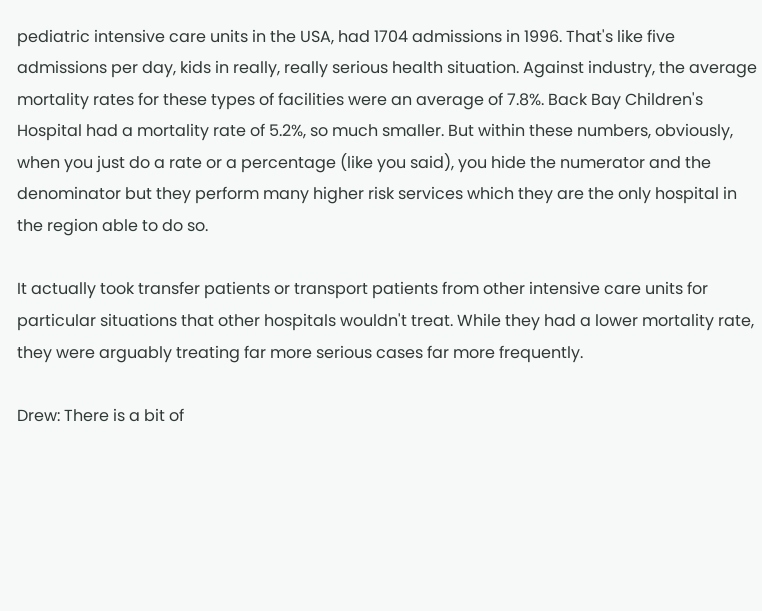pediatric intensive care units in the USA, had 1704 admissions in 1996. That's like five admissions per day, kids in really, really serious health situation. Against industry, the average mortality rates for these types of facilities were an average of 7.8%. Back Bay Children's Hospital had a mortality rate of 5.2%, so much smaller. But within these numbers, obviously, when you just do a rate or a percentage (like you said), you hide the numerator and the denominator but they perform many higher risk services which they are the only hospital in the region able to do so.

It actually took transfer patients or transport patients from other intensive care units for particular situations that other hospitals wouldn't treat. While they had a lower mortality rate, they were arguably treating far more serious cases far more frequently.

Drew: There is a bit of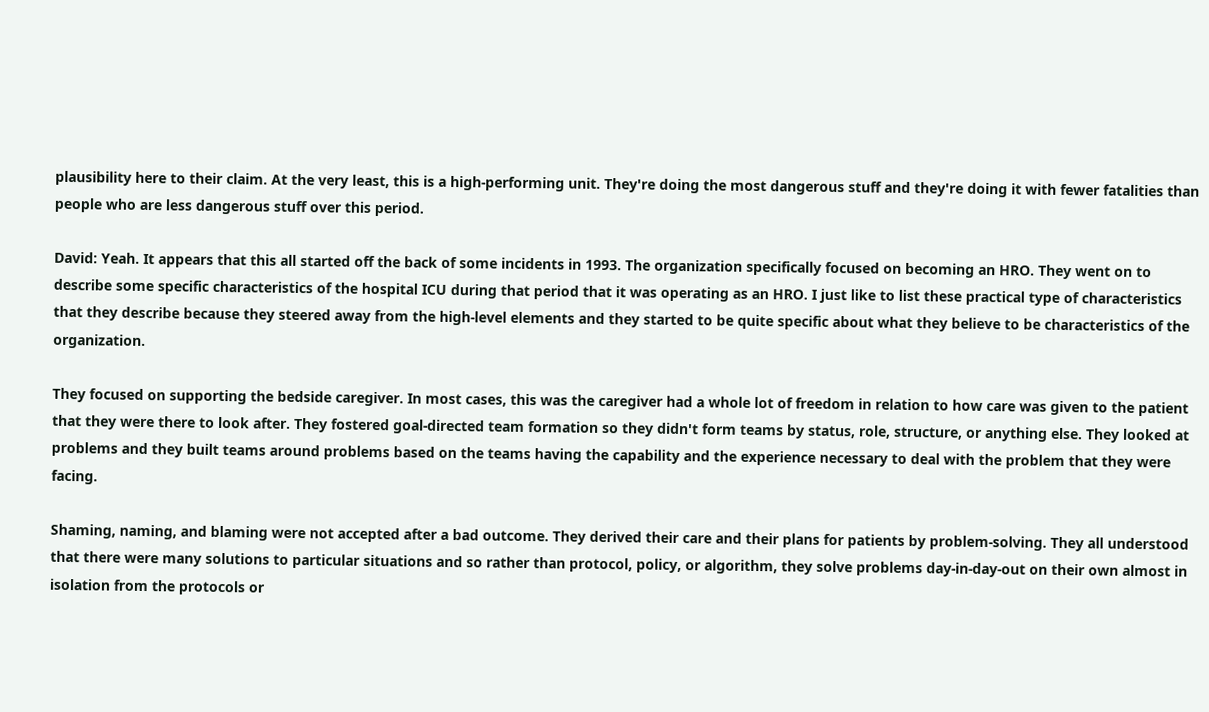plausibility here to their claim. At the very least, this is a high-performing unit. They're doing the most dangerous stuff and they're doing it with fewer fatalities than people who are less dangerous stuff over this period.

David: Yeah. It appears that this all started off the back of some incidents in 1993. The organization specifically focused on becoming an HRO. They went on to describe some specific characteristics of the hospital ICU during that period that it was operating as an HRO. I just like to list these practical type of characteristics that they describe because they steered away from the high-level elements and they started to be quite specific about what they believe to be characteristics of the organization.

They focused on supporting the bedside caregiver. In most cases, this was the caregiver had a whole lot of freedom in relation to how care was given to the patient that they were there to look after. They fostered goal-directed team formation so they didn't form teams by status, role, structure, or anything else. They looked at problems and they built teams around problems based on the teams having the capability and the experience necessary to deal with the problem that they were facing.

Shaming, naming, and blaming were not accepted after a bad outcome. They derived their care and their plans for patients by problem-solving. They all understood that there were many solutions to particular situations and so rather than protocol, policy, or algorithm, they solve problems day-in-day-out on their own almost in isolation from the protocols or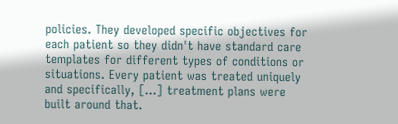policies. They developed specific objectives for each patient so they didn't have standard care templates for different types of conditions or situations. Every patient was treated uniquely and specifically, [...] treatment plans were built around that.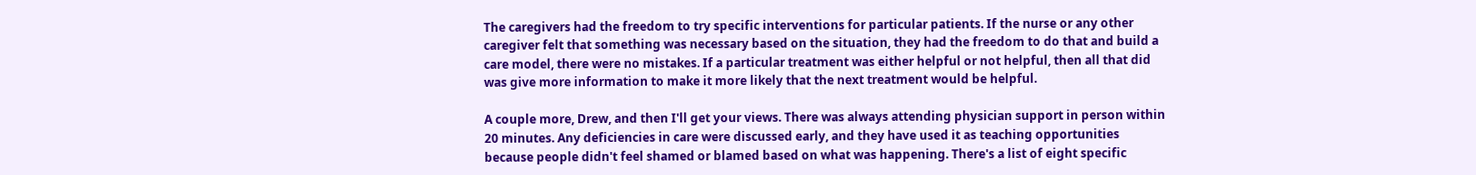The caregivers had the freedom to try specific interventions for particular patients. If the nurse or any other caregiver felt that something was necessary based on the situation, they had the freedom to do that and build a care model, there were no mistakes. If a particular treatment was either helpful or not helpful, then all that did was give more information to make it more likely that the next treatment would be helpful.

A couple more, Drew, and then I'll get your views. There was always attending physician support in person within 20 minutes. Any deficiencies in care were discussed early, and they have used it as teaching opportunities because people didn't feel shamed or blamed based on what was happening. There's a list of eight specific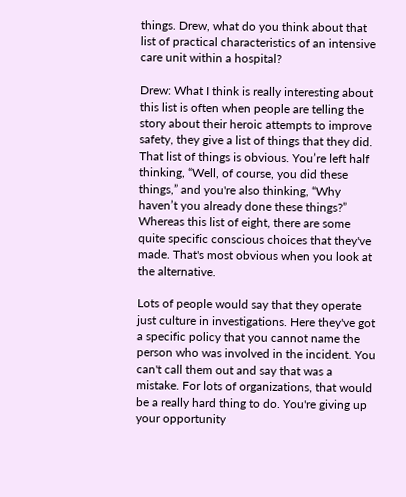things. Drew, what do you think about that list of practical characteristics of an intensive care unit within a hospital?

Drew: What I think is really interesting about this list is often when people are telling the story about their heroic attempts to improve safety, they give a list of things that they did. That list of things is obvious. You’re left half thinking, “Well, of course, you did these things,” and you're also thinking, “Why haven’t you already done these things?” Whereas this list of eight, there are some quite specific conscious choices that they've made. That's most obvious when you look at the alternative.

Lots of people would say that they operate just culture in investigations. Here they've got a specific policy that you cannot name the person who was involved in the incident. You can't call them out and say that was a mistake. For lots of organizations, that would be a really hard thing to do. You're giving up your opportunity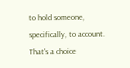to hold someone, specifically, to account. That's a choice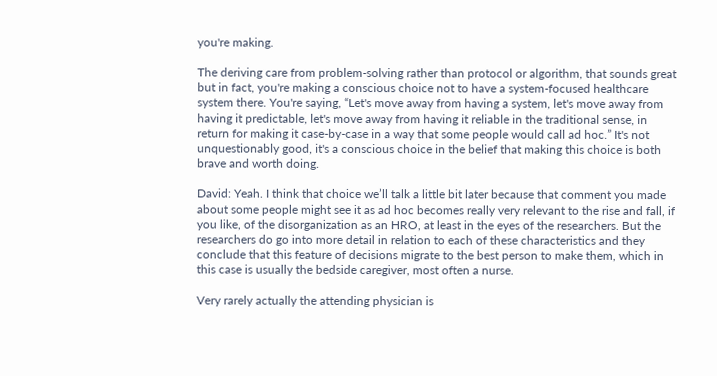you're making.

The deriving care from problem-solving rather than protocol or algorithm, that sounds great but in fact, you're making a conscious choice not to have a system-focused healthcare system there. You're saying, “Let's move away from having a system, let's move away from having it predictable, let's move away from having it reliable in the traditional sense, in return for making it case-by-case in a way that some people would call ad hoc.” It's not unquestionably good, it's a conscious choice in the belief that making this choice is both brave and worth doing.

David: Yeah. I think that choice we’ll talk a little bit later because that comment you made about some people might see it as ad hoc becomes really very relevant to the rise and fall, if you like, of the disorganization as an HRO, at least in the eyes of the researchers. But the researchers do go into more detail in relation to each of these characteristics and they conclude that this feature of decisions migrate to the best person to make them, which in this case is usually the bedside caregiver, most often a nurse.

Very rarely actually the attending physician is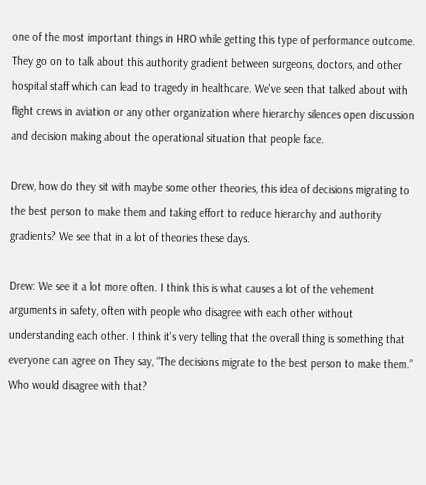one of the most important things in HRO while getting this type of performance outcome. They go on to talk about this authority gradient between surgeons, doctors, and other hospital staff which can lead to tragedy in healthcare. We've seen that talked about with flight crews in aviation or any other organization where hierarchy silences open discussion and decision making about the operational situation that people face.

Drew, how do they sit with maybe some other theories, this idea of decisions migrating to the best person to make them and taking effort to reduce hierarchy and authority gradients? We see that in a lot of theories these days.

Drew: We see it a lot more often. I think this is what causes a lot of the vehement arguments in safety, often with people who disagree with each other without understanding each other. I think it's very telling that the overall thing is something that everyone can agree on They say, “The decisions migrate to the best person to make them.” Who would disagree with that?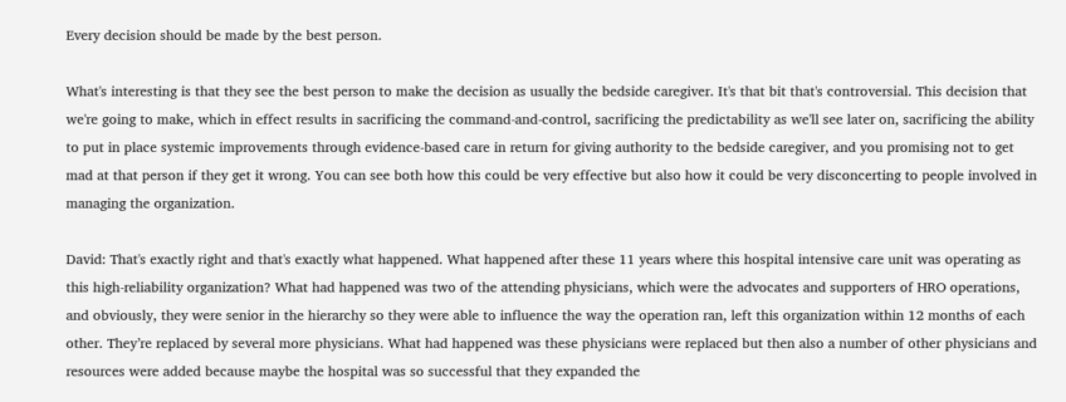Every decision should be made by the best person.

What's interesting is that they see the best person to make the decision as usually the bedside caregiver. It's that bit that's controversial. This decision that we're going to make, which in effect results in sacrificing the command-and-control, sacrificing the predictability as we'll see later on, sacrificing the ability to put in place systemic improvements through evidence-based care in return for giving authority to the bedside caregiver, and you promising not to get mad at that person if they get it wrong. You can see both how this could be very effective but also how it could be very disconcerting to people involved in managing the organization.

David: That's exactly right and that's exactly what happened. What happened after these 11 years where this hospital intensive care unit was operating as this high-reliability organization? What had happened was two of the attending physicians, which were the advocates and supporters of HRO operations, and obviously, they were senior in the hierarchy so they were able to influence the way the operation ran, left this organization within 12 months of each other. They’re replaced by several more physicians. What had happened was these physicians were replaced but then also a number of other physicians and resources were added because maybe the hospital was so successful that they expanded the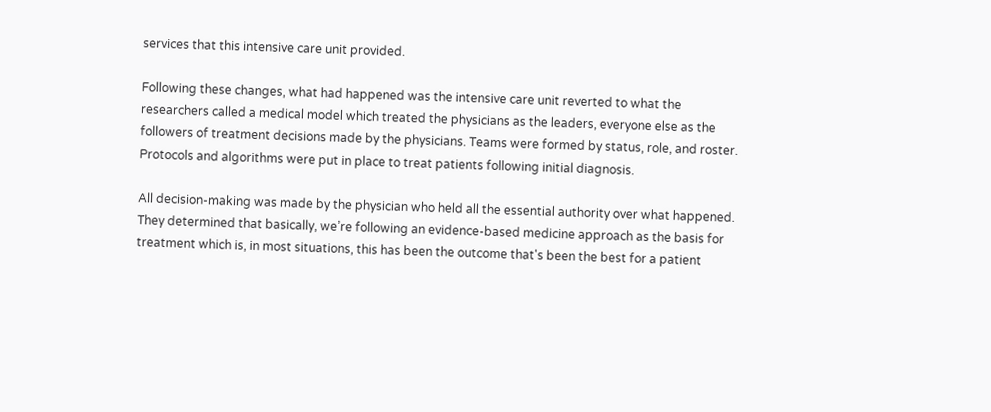services that this intensive care unit provided.

Following these changes, what had happened was the intensive care unit reverted to what the researchers called a medical model which treated the physicians as the leaders, everyone else as the followers of treatment decisions made by the physicians. Teams were formed by status, role, and roster. Protocols and algorithms were put in place to treat patients following initial diagnosis.

All decision-making was made by the physician who held all the essential authority over what happened. They determined that basically, we’re following an evidence-based medicine approach as the basis for treatment which is, in most situations, this has been the outcome that's been the best for a patient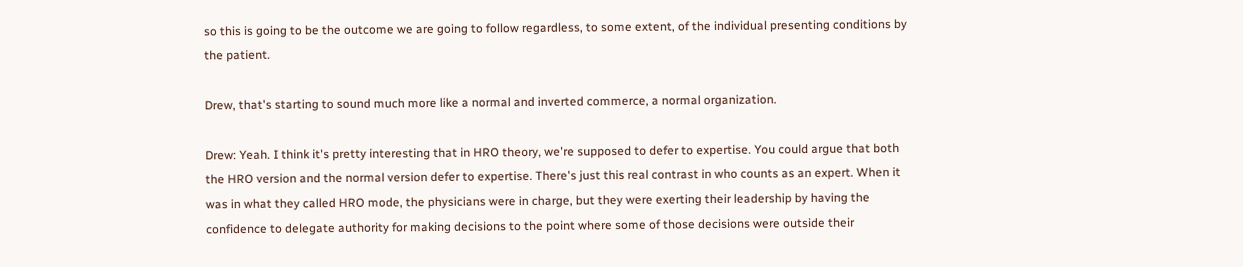so this is going to be the outcome we are going to follow regardless, to some extent, of the individual presenting conditions by the patient.

Drew, that's starting to sound much more like a normal and inverted commerce, a normal organization.

Drew: Yeah. I think it's pretty interesting that in HRO theory, we're supposed to defer to expertise. You could argue that both the HRO version and the normal version defer to expertise. There's just this real contrast in who counts as an expert. When it was in what they called HRO mode, the physicians were in charge, but they were exerting their leadership by having the confidence to delegate authority for making decisions to the point where some of those decisions were outside their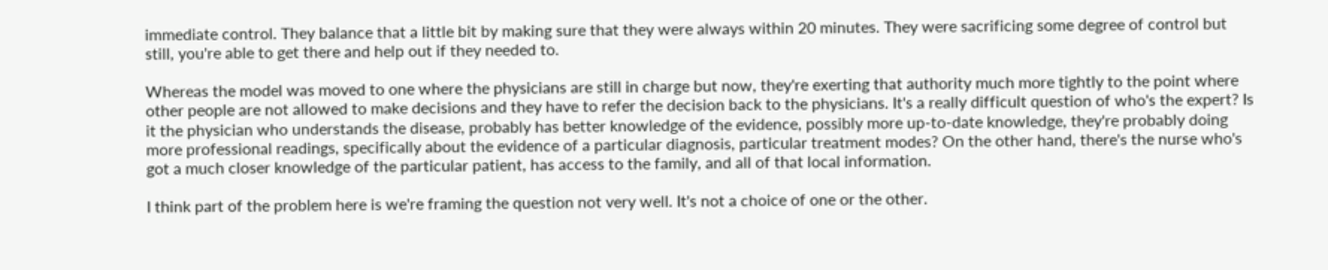immediate control. They balance that a little bit by making sure that they were always within 20 minutes. They were sacrificing some degree of control but still, you're able to get there and help out if they needed to.

Whereas the model was moved to one where the physicians are still in charge but now, they're exerting that authority much more tightly to the point where other people are not allowed to make decisions and they have to refer the decision back to the physicians. It's a really difficult question of who's the expert? Is it the physician who understands the disease, probably has better knowledge of the evidence, possibly more up-to-date knowledge, they're probably doing more professional readings, specifically about the evidence of a particular diagnosis, particular treatment modes? On the other hand, there's the nurse who's got a much closer knowledge of the particular patient, has access to the family, and all of that local information.

I think part of the problem here is we're framing the question not very well. It's not a choice of one or the other.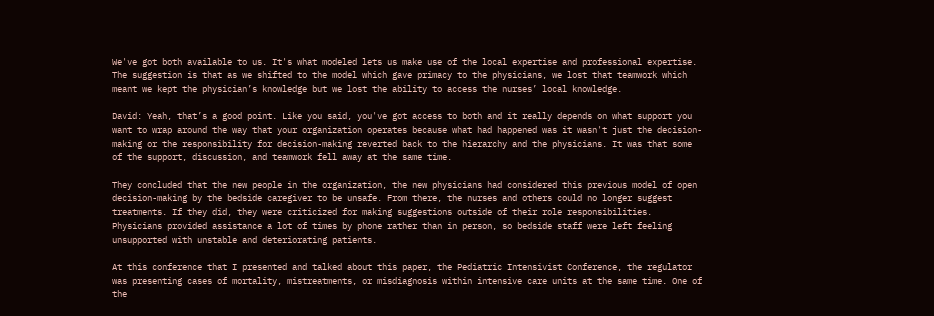We've got both available to us. It's what modeled lets us make use of the local expertise and professional expertise. The suggestion is that as we shifted to the model which gave primacy to the physicians, we lost that teamwork which meant we kept the physician’s knowledge but we lost the ability to access the nurses’ local knowledge.

David: Yeah, that’s a good point. Like you said, you've got access to both and it really depends on what support you want to wrap around the way that your organization operates because what had happened was it wasn't just the decision-making or the responsibility for decision-making reverted back to the hierarchy and the physicians. It was that some of the support, discussion, and teamwork fell away at the same time.

They concluded that the new people in the organization, the new physicians had considered this previous model of open decision-making by the bedside caregiver to be unsafe. From there, the nurses and others could no longer suggest treatments. If they did, they were criticized for making suggestions outside of their role responsibilities. Physicians provided assistance a lot of times by phone rather than in person, so bedside staff were left feeling unsupported with unstable and deteriorating patients.

At this conference that I presented and talked about this paper, the Pediatric Intensivist Conference, the regulator was presenting cases of mortality, mistreatments, or misdiagnosis within intensive care units at the same time. One of the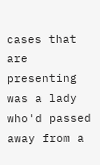cases that are presenting was a lady who'd passed away from a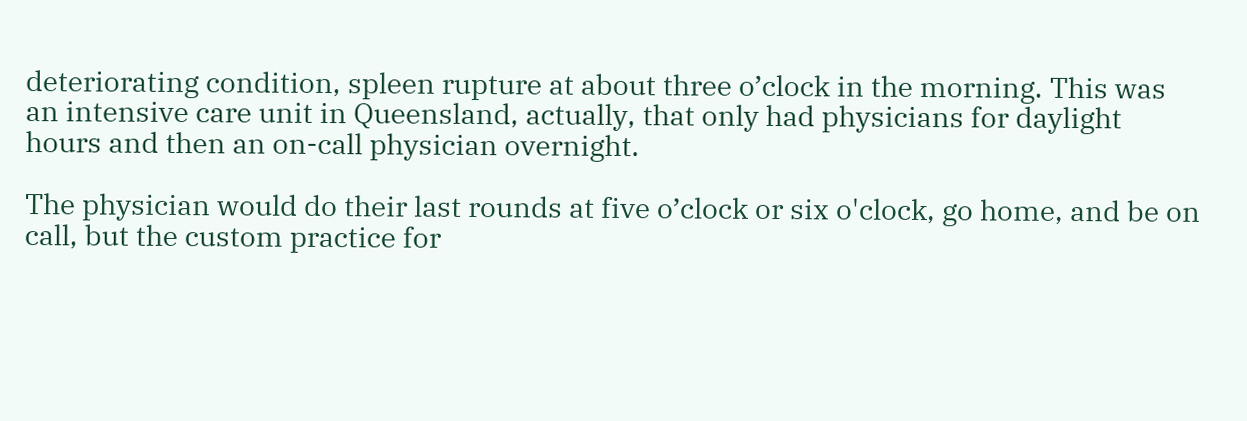deteriorating condition, spleen rupture at about three o’clock in the morning. This was an intensive care unit in Queensland, actually, that only had physicians for daylight hours and then an on-call physician overnight.

The physician would do their last rounds at five o’clock or six o'clock, go home, and be on call, but the custom practice for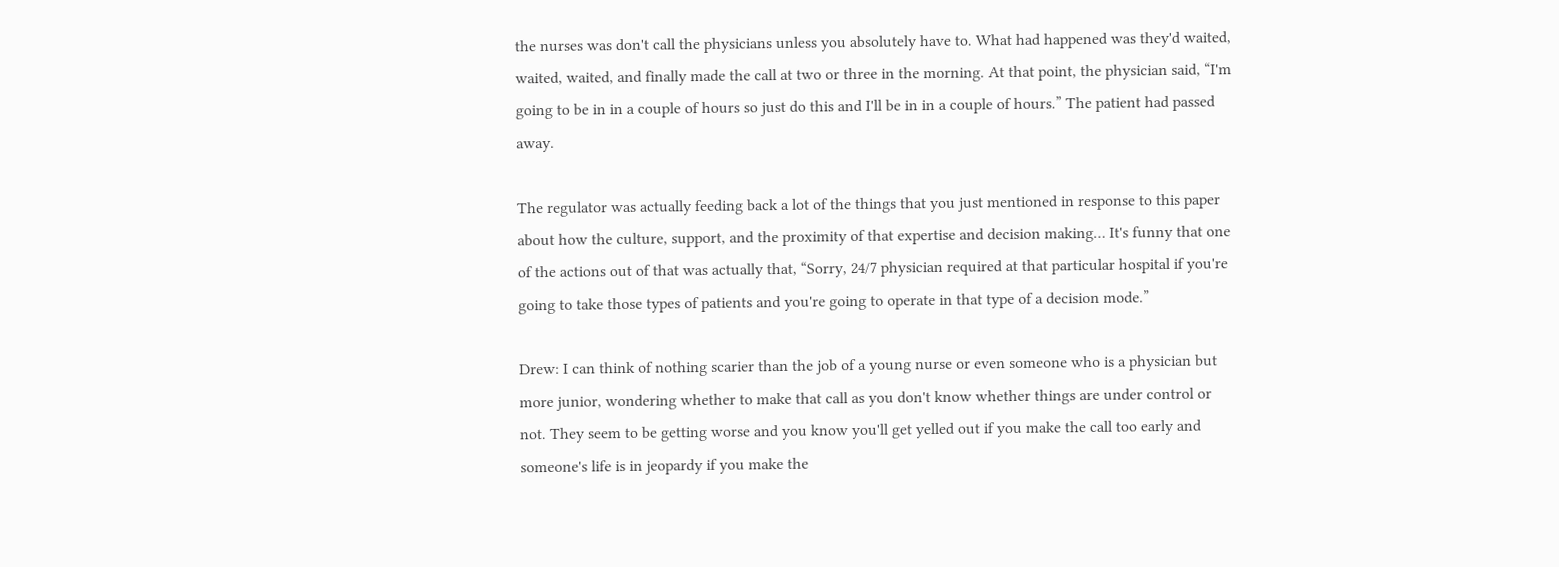the nurses was don't call the physicians unless you absolutely have to. What had happened was they'd waited, waited, waited, and finally made the call at two or three in the morning. At that point, the physician said, “I'm going to be in in a couple of hours so just do this and I'll be in in a couple of hours.” The patient had passed away.

The regulator was actually feeding back a lot of the things that you just mentioned in response to this paper about how the culture, support, and the proximity of that expertise and decision making… It's funny that one of the actions out of that was actually that, “Sorry, 24/7 physician required at that particular hospital if you're going to take those types of patients and you're going to operate in that type of a decision mode.”

Drew: I can think of nothing scarier than the job of a young nurse or even someone who is a physician but more junior, wondering whether to make that call as you don't know whether things are under control or not. They seem to be getting worse and you know you'll get yelled out if you make the call too early and someone's life is in jeopardy if you make the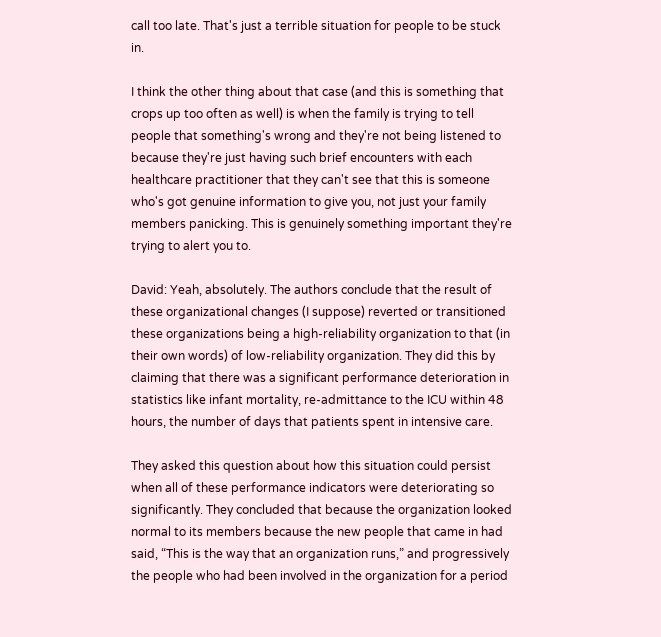call too late. That's just a terrible situation for people to be stuck in.

I think the other thing about that case (and this is something that crops up too often as well) is when the family is trying to tell people that something's wrong and they're not being listened to because they're just having such brief encounters with each healthcare practitioner that they can't see that this is someone who's got genuine information to give you, not just your family members panicking. This is genuinely something important they're trying to alert you to.

David: Yeah, absolutely. The authors conclude that the result of these organizational changes (I suppose) reverted or transitioned these organizations being a high-reliability organization to that (in their own words) of low-reliability organization. They did this by claiming that there was a significant performance deterioration in statistics like infant mortality, re-admittance to the ICU within 48 hours, the number of days that patients spent in intensive care.

They asked this question about how this situation could persist when all of these performance indicators were deteriorating so significantly. They concluded that because the organization looked normal to its members because the new people that came in had said, “This is the way that an organization runs,” and progressively the people who had been involved in the organization for a period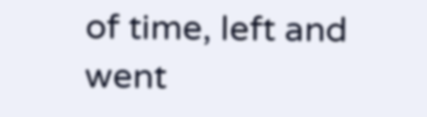of time, left and went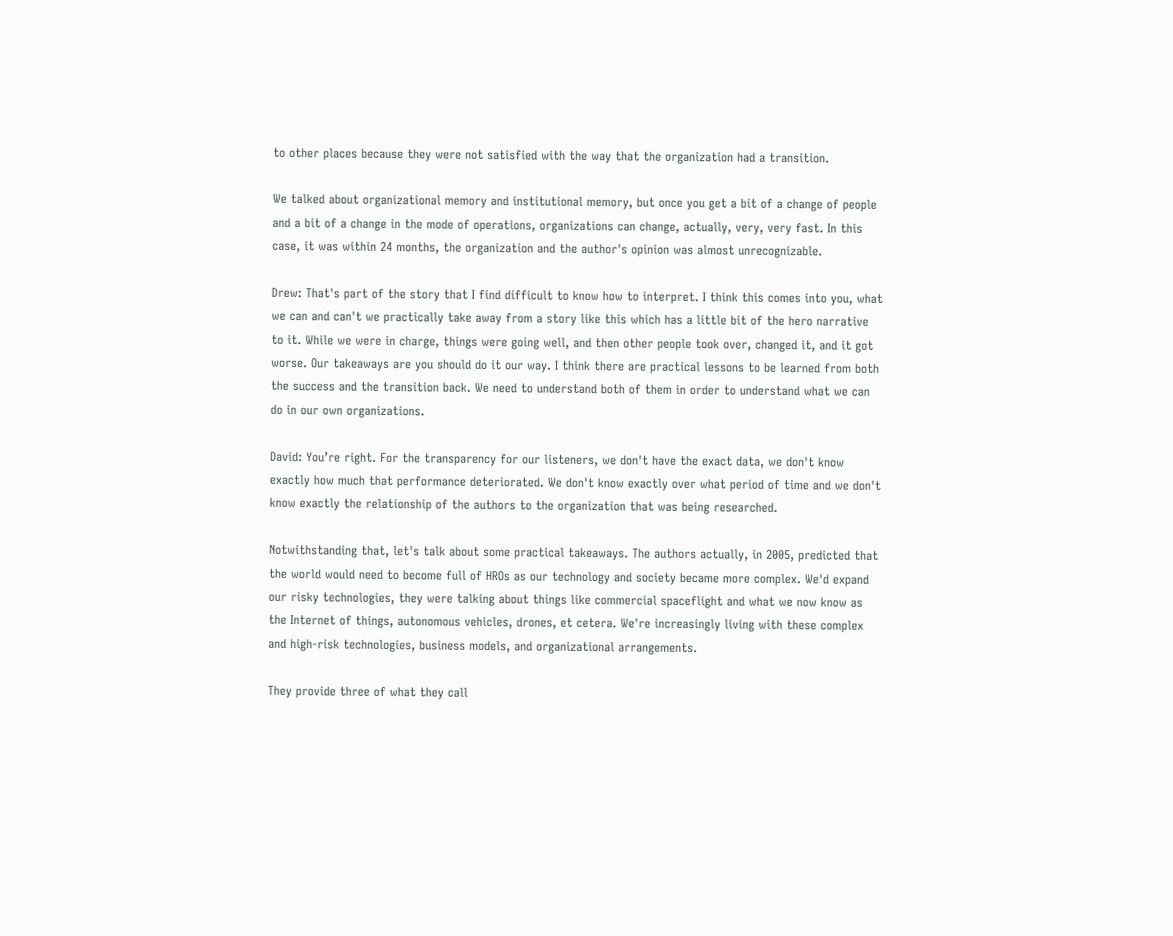to other places because they were not satisfied with the way that the organization had a transition.

We talked about organizational memory and institutional memory, but once you get a bit of a change of people and a bit of a change in the mode of operations, organizations can change, actually, very, very fast. In this case, it was within 24 months, the organization and the author's opinion was almost unrecognizable.

Drew: That's part of the story that I find difficult to know how to interpret. I think this comes into you, what we can and can't we practically take away from a story like this which has a little bit of the hero narrative to it. While we were in charge, things were going well, and then other people took over, changed it, and it got worse. Our takeaways are you should do it our way. I think there are practical lessons to be learned from both the success and the transition back. We need to understand both of them in order to understand what we can do in our own organizations.

David: You’re right. For the transparency for our listeners, we don't have the exact data, we don't know exactly how much that performance deteriorated. We don't know exactly over what period of time and we don't know exactly the relationship of the authors to the organization that was being researched.

Notwithstanding that, let's talk about some practical takeaways. The authors actually, in 2005, predicted that the world would need to become full of HROs as our technology and society became more complex. We'd expand our risky technologies, they were talking about things like commercial spaceflight and what we now know as the Internet of things, autonomous vehicles, drones, et cetera. We're increasingly living with these complex and high-risk technologies, business models, and organizational arrangements.

They provide three of what they call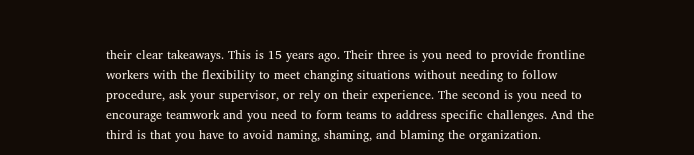their clear takeaways. This is 15 years ago. Their three is you need to provide frontline workers with the flexibility to meet changing situations without needing to follow procedure, ask your supervisor, or rely on their experience. The second is you need to encourage teamwork and you need to form teams to address specific challenges. And the third is that you have to avoid naming, shaming, and blaming the organization.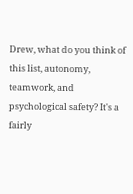Drew, what do you think of this list, autonomy, teamwork, and psychological safety? It's a fairly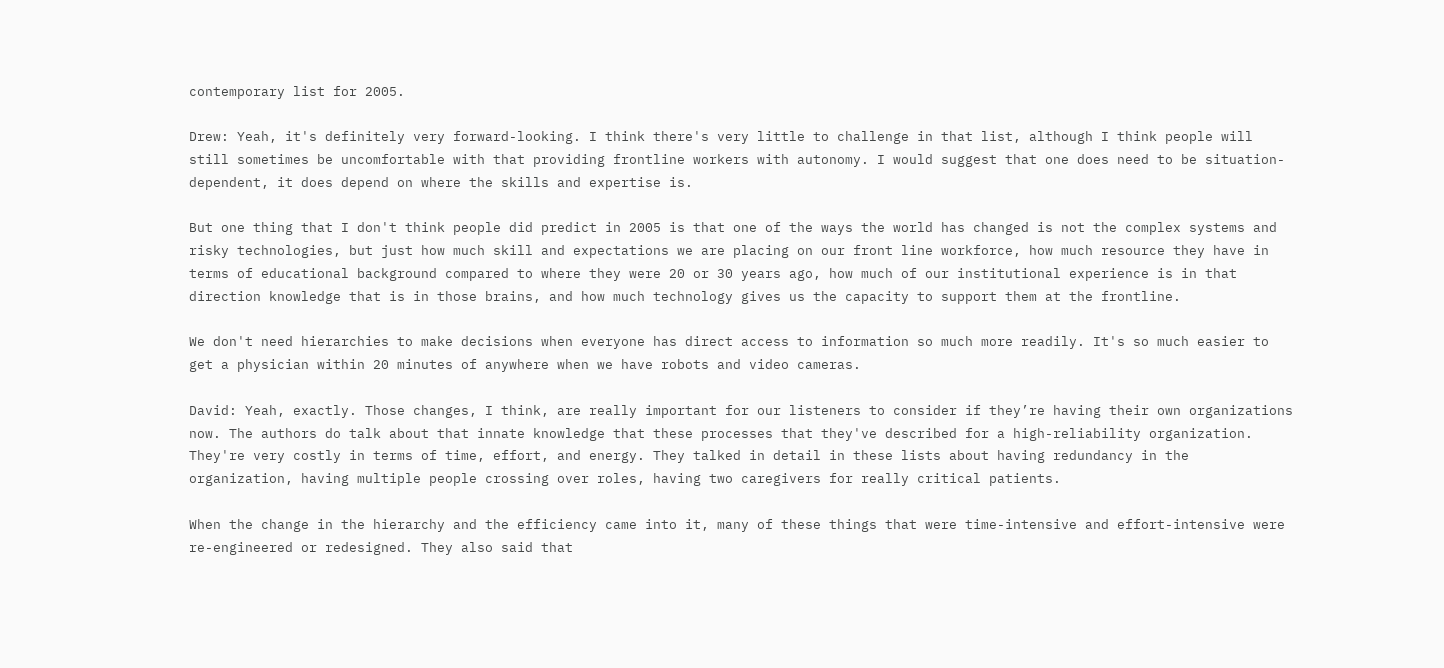contemporary list for 2005.

Drew: Yeah, it's definitely very forward-looking. I think there's very little to challenge in that list, although I think people will still sometimes be uncomfortable with that providing frontline workers with autonomy. I would suggest that one does need to be situation-dependent, it does depend on where the skills and expertise is.

But one thing that I don't think people did predict in 2005 is that one of the ways the world has changed is not the complex systems and risky technologies, but just how much skill and expectations we are placing on our front line workforce, how much resource they have in terms of educational background compared to where they were 20 or 30 years ago, how much of our institutional experience is in that direction knowledge that is in those brains, and how much technology gives us the capacity to support them at the frontline.

We don't need hierarchies to make decisions when everyone has direct access to information so much more readily. It's so much easier to get a physician within 20 minutes of anywhere when we have robots and video cameras.

David: Yeah, exactly. Those changes, I think, are really important for our listeners to consider if they’re having their own organizations now. The authors do talk about that innate knowledge that these processes that they've described for a high-reliability organization. They're very costly in terms of time, effort, and energy. They talked in detail in these lists about having redundancy in the organization, having multiple people crossing over roles, having two caregivers for really critical patients.

When the change in the hierarchy and the efficiency came into it, many of these things that were time-intensive and effort-intensive were re-engineered or redesigned. They also said that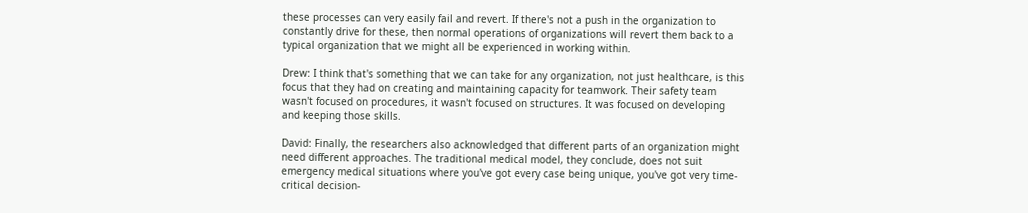these processes can very easily fail and revert. If there's not a push in the organization to constantly drive for these, then normal operations of organizations will revert them back to a typical organization that we might all be experienced in working within.

Drew: I think that's something that we can take for any organization, not just healthcare, is this focus that they had on creating and maintaining capacity for teamwork. Their safety team wasn't focused on procedures, it wasn't focused on structures. It was focused on developing and keeping those skills.

David: Finally, the researchers also acknowledged that different parts of an organization might need different approaches. The traditional medical model, they conclude, does not suit emergency medical situations where you've got every case being unique, you've got very time-critical decision-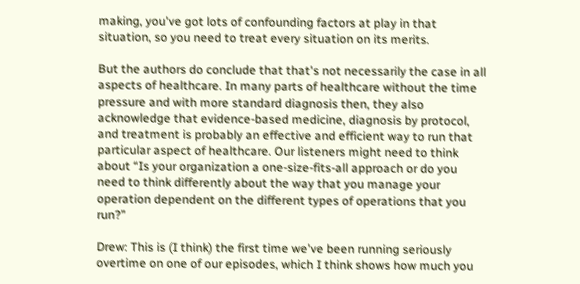making, you've got lots of confounding factors at play in that situation, so you need to treat every situation on its merits.

But the authors do conclude that that's not necessarily the case in all aspects of healthcare. In many parts of healthcare without the time pressure and with more standard diagnosis then, they also acknowledge that evidence-based medicine, diagnosis by protocol, and treatment is probably an effective and efficient way to run that particular aspect of healthcare. Our listeners might need to think about “Is your organization a one-size-fits-all approach or do you need to think differently about the way that you manage your operation dependent on the different types of operations that you run?”

Drew: This is (I think) the first time we've been running seriously overtime on one of our episodes, which I think shows how much you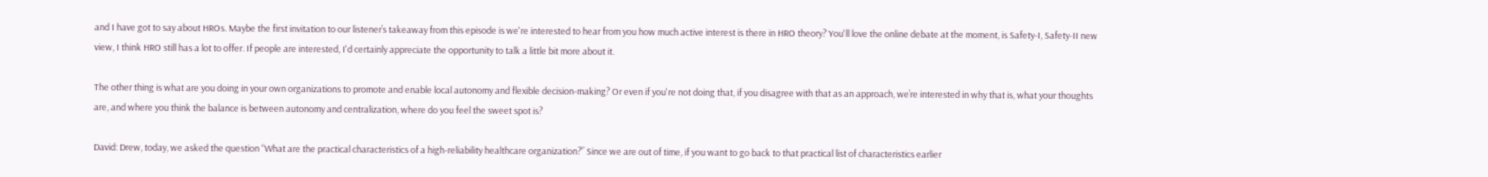and I have got to say about HROs. Maybe the first invitation to our listener’s takeaway from this episode is we're interested to hear from you how much active interest is there in HRO theory? You'll love the online debate at the moment, is Safety-I, Safety-II new view, I think HRO still has a lot to offer. If people are interested, I'd certainly appreciate the opportunity to talk a little bit more about it.

The other thing is what are you doing in your own organizations to promote and enable local autonomy and flexible decision-making? Or even if you're not doing that, if you disagree with that as an approach, we’re interested in why that is, what your thoughts are, and where you think the balance is between autonomy and centralization, where do you feel the sweet spot is?

David: Drew, today, we asked the question “What are the practical characteristics of a high-reliability healthcare organization?” Since we are out of time, if you want to go back to that practical list of characteristics earlier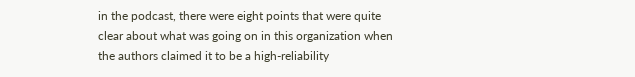in the podcast, there were eight points that were quite clear about what was going on in this organization when the authors claimed it to be a high-reliability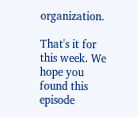organization.

That's it for this week. We hope you found this episode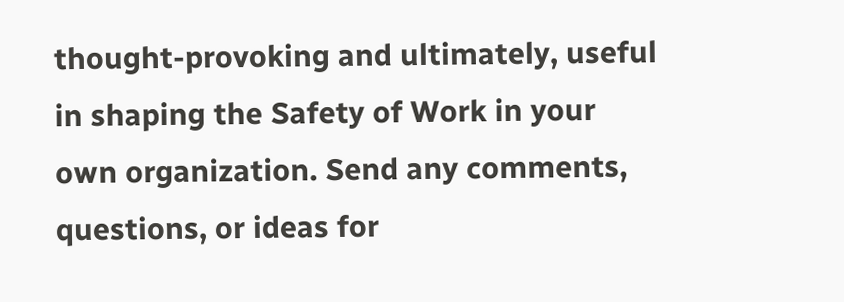thought-provoking and ultimately, useful in shaping the Safety of Work in your own organization. Send any comments, questions, or ideas for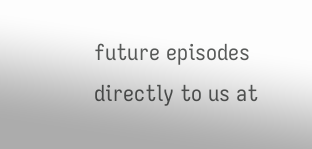future episodes directly to us at